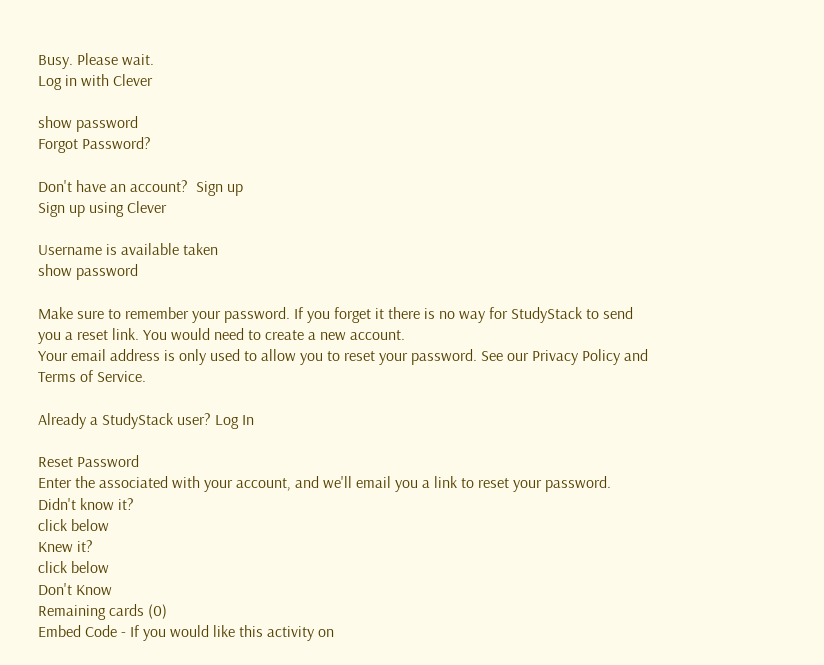Busy. Please wait.
Log in with Clever

show password
Forgot Password?

Don't have an account?  Sign up
Sign up using Clever

Username is available taken
show password

Make sure to remember your password. If you forget it there is no way for StudyStack to send you a reset link. You would need to create a new account.
Your email address is only used to allow you to reset your password. See our Privacy Policy and Terms of Service.

Already a StudyStack user? Log In

Reset Password
Enter the associated with your account, and we'll email you a link to reset your password.
Didn't know it?
click below
Knew it?
click below
Don't Know
Remaining cards (0)
Embed Code - If you would like this activity on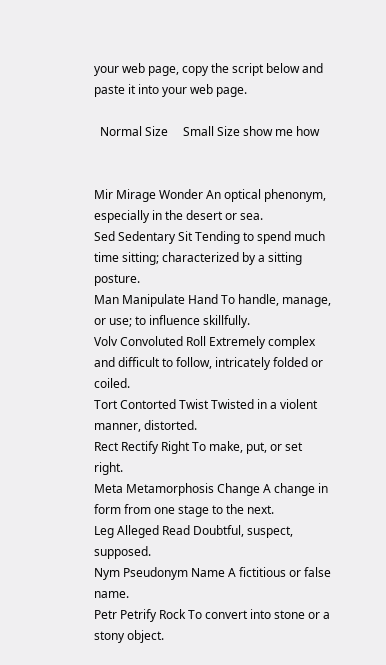your web page, copy the script below and paste it into your web page.

  Normal Size     Small Size show me how


Mir Mirage Wonder An optical phenonym, especially in the desert or sea.
Sed Sedentary Sit Tending to spend much time sitting; characterized by a sitting posture.
Man Manipulate Hand To handle, manage, or use; to influence skillfully.
Volv Convoluted Roll Extremely complex and difficult to follow, intricately folded or coiled.
Tort Contorted Twist Twisted in a violent manner, distorted.
Rect Rectify Right To make, put, or set right.
Meta Metamorphosis Change A change in form from one stage to the next.
Leg Alleged Read Doubtful, suspect, supposed.
Nym Pseudonym Name A fictitious or false name.
Petr Petrify Rock To convert into stone or a stony object.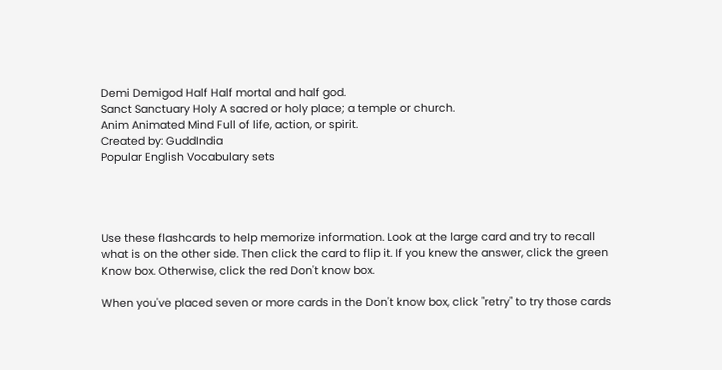Demi Demigod Half Half mortal and half god.
Sanct Sanctuary Holy A sacred or holy place; a temple or church.
Anim Animated Mind Full of life, action, or spirit.
Created by: GuddIndia
Popular English Vocabulary sets




Use these flashcards to help memorize information. Look at the large card and try to recall what is on the other side. Then click the card to flip it. If you knew the answer, click the green Know box. Otherwise, click the red Don't know box.

When you've placed seven or more cards in the Don't know box, click "retry" to try those cards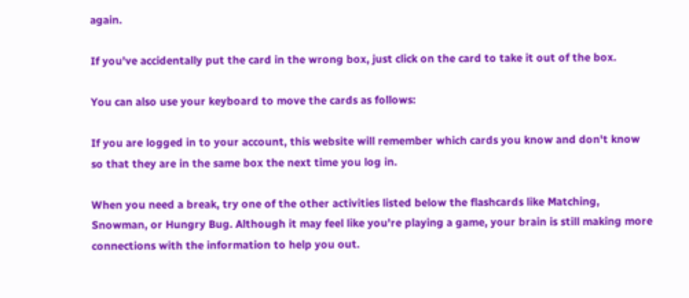again.

If you've accidentally put the card in the wrong box, just click on the card to take it out of the box.

You can also use your keyboard to move the cards as follows:

If you are logged in to your account, this website will remember which cards you know and don't know so that they are in the same box the next time you log in.

When you need a break, try one of the other activities listed below the flashcards like Matching, Snowman, or Hungry Bug. Although it may feel like you're playing a game, your brain is still making more connections with the information to help you out.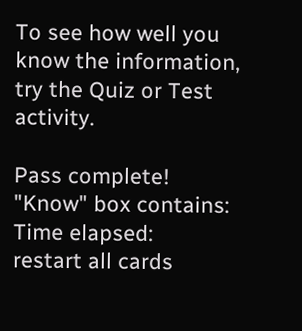To see how well you know the information, try the Quiz or Test activity.

Pass complete!
"Know" box contains:
Time elapsed:
restart all cards